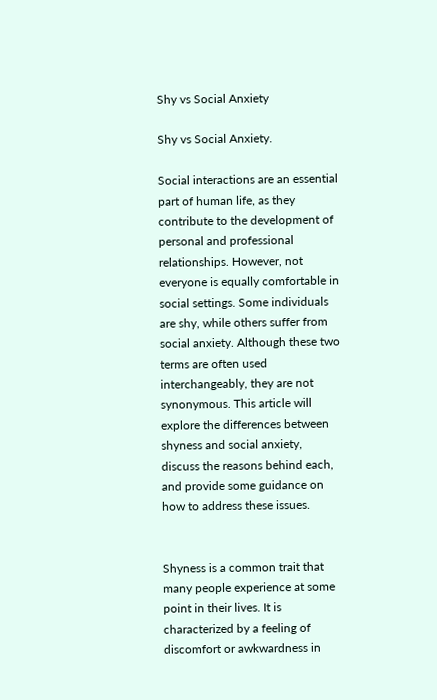Shy vs Social Anxiety

Shy vs Social Anxiety.

Social interactions are an essential part of human life, as they contribute to the development of personal and professional relationships. However, not everyone is equally comfortable in social settings. Some individuals are shy, while others suffer from social anxiety. Although these two terms are often used interchangeably, they are not synonymous. This article will explore the differences between shyness and social anxiety, discuss the reasons behind each, and provide some guidance on how to address these issues.


Shyness is a common trait that many people experience at some point in their lives. It is characterized by a feeling of discomfort or awkwardness in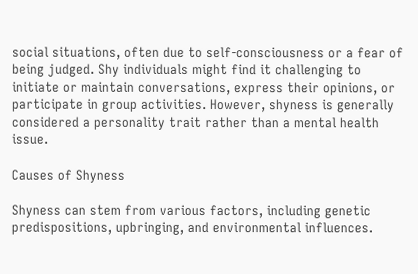social situations, often due to self-consciousness or a fear of being judged. Shy individuals might find it challenging to initiate or maintain conversations, express their opinions, or participate in group activities. However, shyness is generally considered a personality trait rather than a mental health issue.

Causes of Shyness

Shyness can stem from various factors, including genetic predispositions, upbringing, and environmental influences.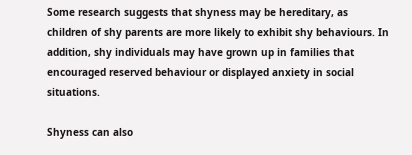Some research suggests that shyness may be hereditary, as children of shy parents are more likely to exhibit shy behaviours. In addition, shy individuals may have grown up in families that encouraged reserved behaviour or displayed anxiety in social situations.

Shyness can also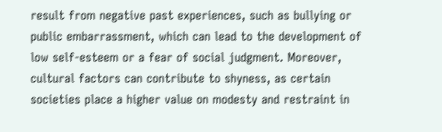result from negative past experiences, such as bullying or public embarrassment, which can lead to the development of low self-esteem or a fear of social judgment. Moreover, cultural factors can contribute to shyness, as certain societies place a higher value on modesty and restraint in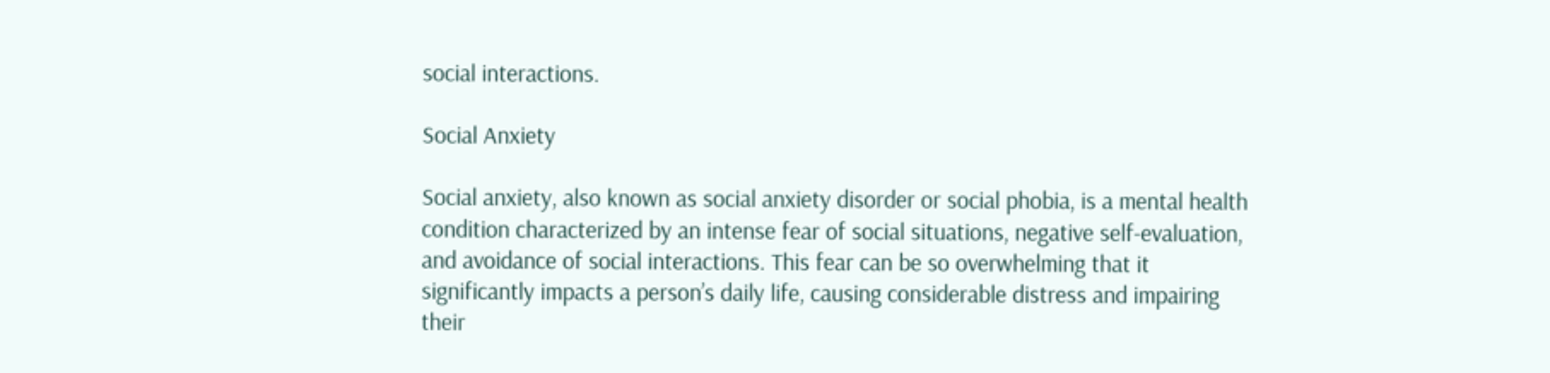social interactions.

Social Anxiety

Social anxiety, also known as social anxiety disorder or social phobia, is a mental health condition characterized by an intense fear of social situations, negative self-evaluation, and avoidance of social interactions. This fear can be so overwhelming that it significantly impacts a person’s daily life, causing considerable distress and impairing their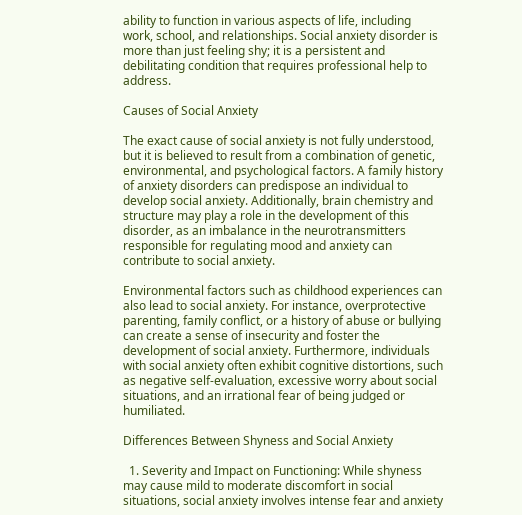ability to function in various aspects of life, including work, school, and relationships. Social anxiety disorder is more than just feeling shy; it is a persistent and debilitating condition that requires professional help to address.

Causes of Social Anxiety

The exact cause of social anxiety is not fully understood, but it is believed to result from a combination of genetic, environmental, and psychological factors. A family history of anxiety disorders can predispose an individual to develop social anxiety. Additionally, brain chemistry and structure may play a role in the development of this disorder, as an imbalance in the neurotransmitters responsible for regulating mood and anxiety can contribute to social anxiety.

Environmental factors such as childhood experiences can also lead to social anxiety. For instance, overprotective parenting, family conflict, or a history of abuse or bullying can create a sense of insecurity and foster the development of social anxiety. Furthermore, individuals with social anxiety often exhibit cognitive distortions, such as negative self-evaluation, excessive worry about social situations, and an irrational fear of being judged or humiliated.

Differences Between Shyness and Social Anxiety

  1. Severity and Impact on Functioning: While shyness may cause mild to moderate discomfort in social situations, social anxiety involves intense fear and anxiety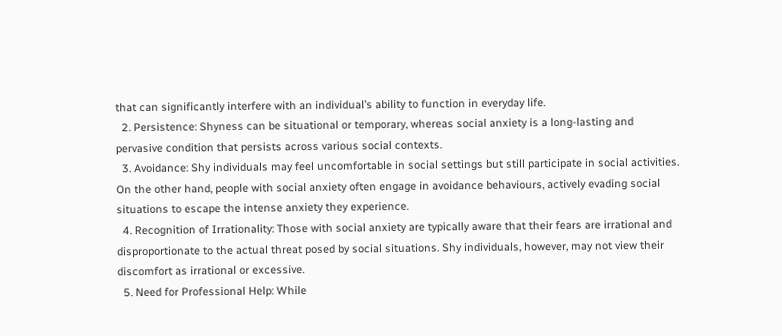that can significantly interfere with an individual’s ability to function in everyday life.
  2. Persistence: Shyness can be situational or temporary, whereas social anxiety is a long-lasting and pervasive condition that persists across various social contexts.
  3. Avoidance: Shy individuals may feel uncomfortable in social settings but still participate in social activities. On the other hand, people with social anxiety often engage in avoidance behaviours, actively evading social situations to escape the intense anxiety they experience.
  4. Recognition of Irrationality: Those with social anxiety are typically aware that their fears are irrational and disproportionate to the actual threat posed by social situations. Shy individuals, however, may not view their discomfort as irrational or excessive.
  5. Need for Professional Help: While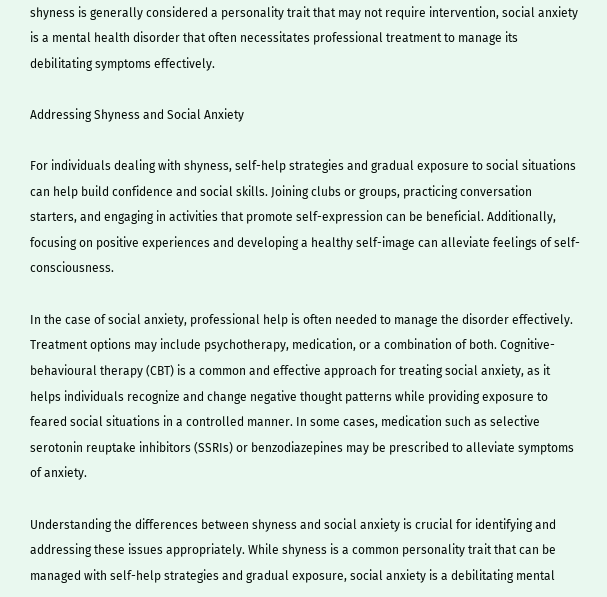shyness is generally considered a personality trait that may not require intervention, social anxiety is a mental health disorder that often necessitates professional treatment to manage its debilitating symptoms effectively.

Addressing Shyness and Social Anxiety

For individuals dealing with shyness, self-help strategies and gradual exposure to social situations can help build confidence and social skills. Joining clubs or groups, practicing conversation starters, and engaging in activities that promote self-expression can be beneficial. Additionally, focusing on positive experiences and developing a healthy self-image can alleviate feelings of self-consciousness.

In the case of social anxiety, professional help is often needed to manage the disorder effectively. Treatment options may include psychotherapy, medication, or a combination of both. Cognitive-behavioural therapy (CBT) is a common and effective approach for treating social anxiety, as it helps individuals recognize and change negative thought patterns while providing exposure to feared social situations in a controlled manner. In some cases, medication such as selective serotonin reuptake inhibitors (SSRIs) or benzodiazepines may be prescribed to alleviate symptoms of anxiety.

Understanding the differences between shyness and social anxiety is crucial for identifying and addressing these issues appropriately. While shyness is a common personality trait that can be managed with self-help strategies and gradual exposure, social anxiety is a debilitating mental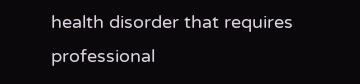health disorder that requires professional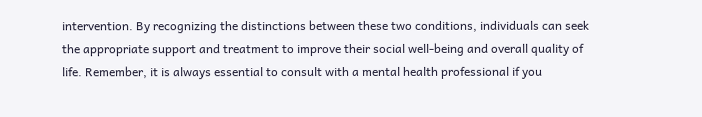intervention. By recognizing the distinctions between these two conditions, individuals can seek the appropriate support and treatment to improve their social well-being and overall quality of life. Remember, it is always essential to consult with a mental health professional if you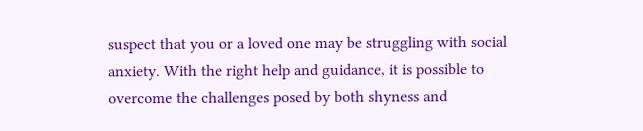suspect that you or a loved one may be struggling with social anxiety. With the right help and guidance, it is possible to overcome the challenges posed by both shyness and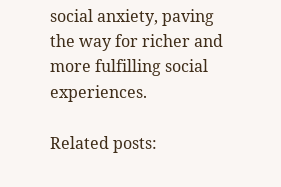social anxiety, paving the way for richer and more fulfilling social experiences.

Related posts: